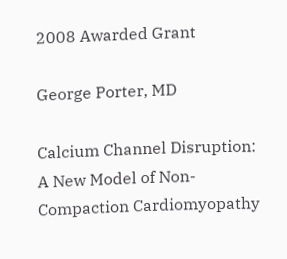2008 Awarded Grant

George Porter, MD

Calcium Channel Disruption: A New Model of Non-Compaction Cardiomyopathy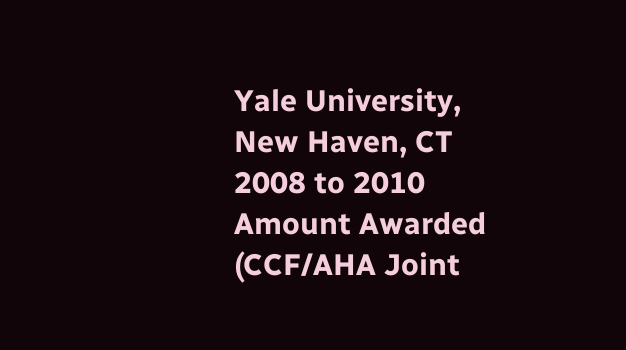Yale University, New Haven, CT
2008 to 2010 Amount Awarded (CCF/AHA Joint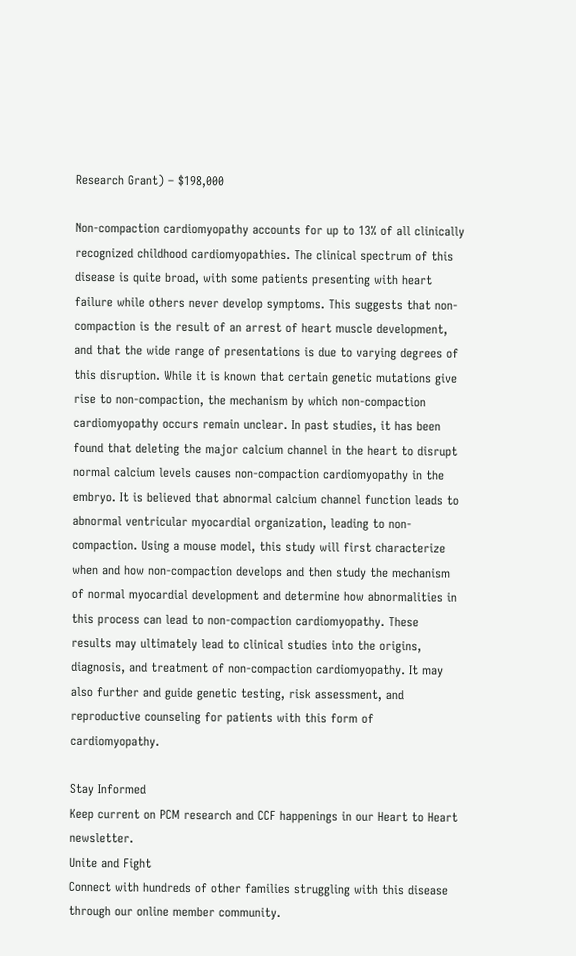Research Grant) – $198,000

Non-compaction cardiomyopathy accounts for up to 13% of all clinically recognized childhood cardiomyopathies. The clinical spectrum of this disease is quite broad, with some patients presenting with heart failure while others never develop symptoms. This suggests that non-compaction is the result of an arrest of heart muscle development, and that the wide range of presentations is due to varying degrees of this disruption. While it is known that certain genetic mutations give rise to non-compaction, the mechanism by which non-compaction cardiomyopathy occurs remain unclear. In past studies, it has been found that deleting the major calcium channel in the heart to disrupt normal calcium levels causes non-compaction cardiomyopathy in the embryo. It is believed that abnormal calcium channel function leads to abnormal ventricular myocardial organization, leading to non-compaction. Using a mouse model, this study will first characterize when and how non-compaction develops and then study the mechanism of normal myocardial development and determine how abnormalities in this process can lead to non-compaction cardiomyopathy. These results may ultimately lead to clinical studies into the origins, diagnosis, and treatment of non-compaction cardiomyopathy. It may also further and guide genetic testing, risk assessment, and reproductive counseling for patients with this form of cardiomyopathy.

Stay Informed
Keep current on PCM research and CCF happenings in our Heart to Heart newsletter.
Unite and Fight
Connect with hundreds of other families struggling with this disease through our online member community.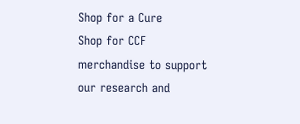Shop for a Cure
Shop for CCF merchandise to support our research and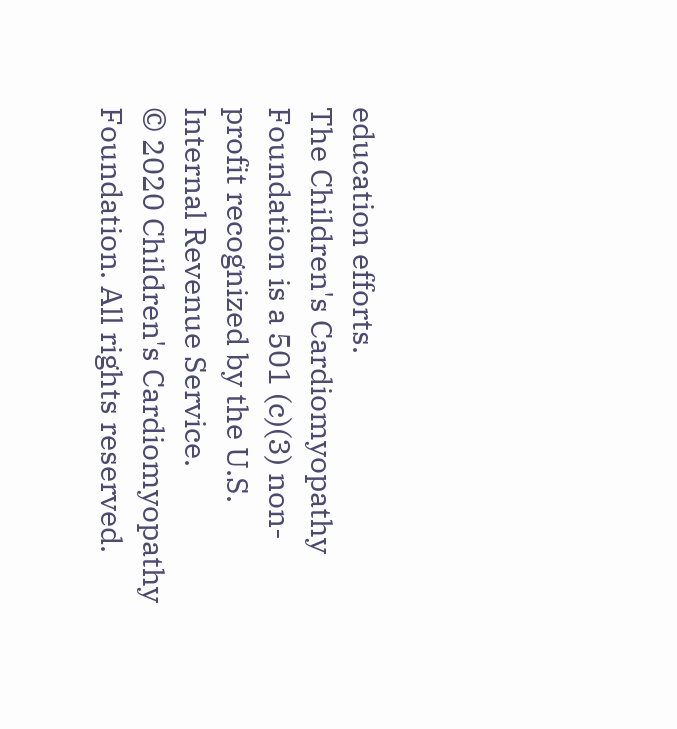education efforts.
The Children's Cardiomyopathy Foundation is a 501 (c)(3) non-profit recognized by the U.S. Internal Revenue Service.
© 2020 Children's Cardiomyopathy Foundation. All rights reserved.